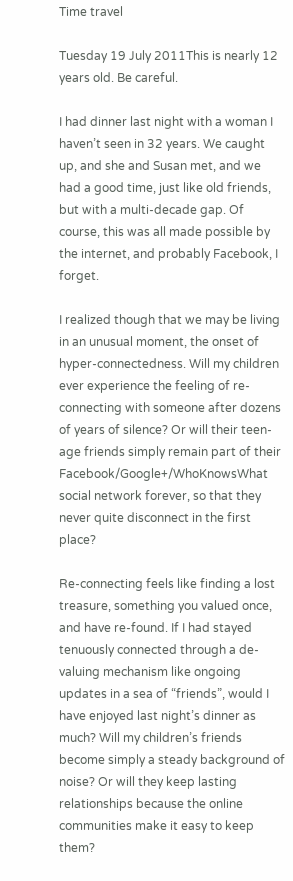Time travel

Tuesday 19 July 2011This is nearly 12 years old. Be careful.

I had dinner last night with a woman I haven’t seen in 32 years. We caught up, and she and Susan met, and we had a good time, just like old friends, but with a multi-decade gap. Of course, this was all made possible by the internet, and probably Facebook, I forget.

I realized though that we may be living in an unusual moment, the onset of hyper-connectedness. Will my children ever experience the feeling of re-connecting with someone after dozens of years of silence? Or will their teen-age friends simply remain part of their Facebook/Google+/WhoKnowsWhat social network forever, so that they never quite disconnect in the first place?

Re-connecting feels like finding a lost treasure, something you valued once, and have re-found. If I had stayed tenuously connected through a de-valuing mechanism like ongoing updates in a sea of “friends”, would I have enjoyed last night’s dinner as much? Will my children’s friends become simply a steady background of noise? Or will they keep lasting relationships because the online communities make it easy to keep them?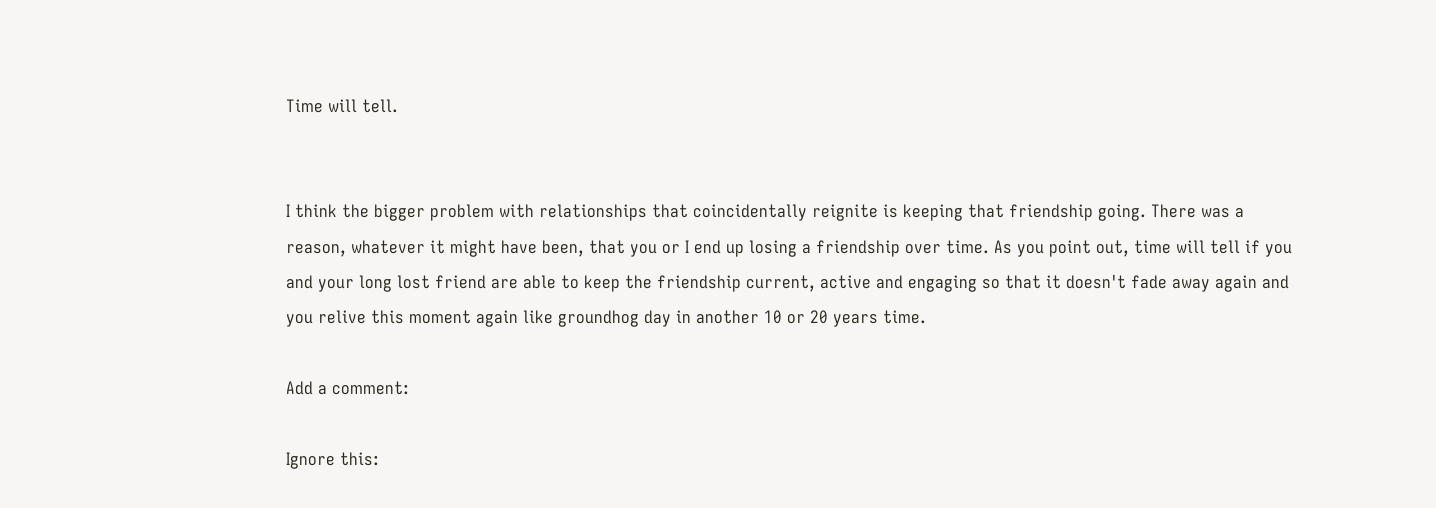Time will tell.


I think the bigger problem with relationships that coincidentally reignite is keeping that friendship going. There was a reason, whatever it might have been, that you or I end up losing a friendship over time. As you point out, time will tell if you and your long lost friend are able to keep the friendship current, active and engaging so that it doesn't fade away again and you relive this moment again like groundhog day in another 10 or 20 years time.

Add a comment:

Ignore this: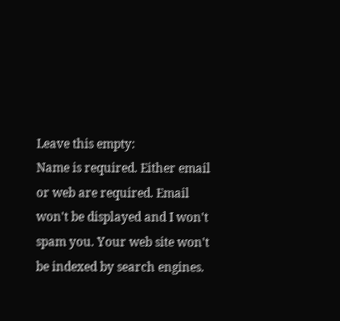Leave this empty:
Name is required. Either email or web are required. Email won't be displayed and I won't spam you. Your web site won't be indexed by search engines.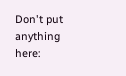Don't put anything here: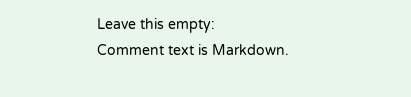Leave this empty:
Comment text is Markdown.